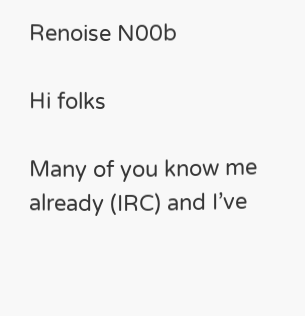Renoise N00b

Hi folks

Many of you know me already (IRC) and I’ve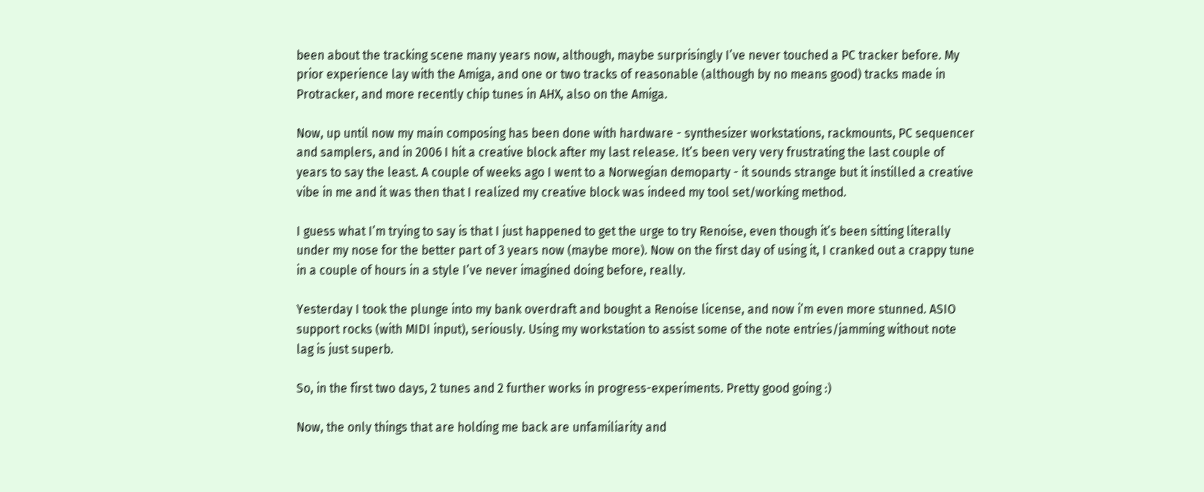been about the tracking scene many years now, although, maybe surprisingly I’ve never touched a PC tracker before. My prior experience lay with the Amiga, and one or two tracks of reasonable (although by no means good) tracks made in Protracker, and more recently chip tunes in AHX, also on the Amiga.

Now, up until now my main composing has been done with hardware - synthesizer workstations, rackmounts, PC sequencer and samplers, and in 2006 I hit a creative block after my last release. It’s been very very frustrating the last couple of years to say the least. A couple of weeks ago I went to a Norwegian demoparty - it sounds strange but it instilled a creative vibe in me and it was then that I realized my creative block was indeed my tool set/working method.

I guess what I’m trying to say is that I just happened to get the urge to try Renoise, even though it’s been sitting literally under my nose for the better part of 3 years now (maybe more). Now on the first day of using it, I cranked out a crappy tune in a couple of hours in a style I’ve never imagined doing before, really.

Yesterday I took the plunge into my bank overdraft and bought a Renoise license, and now i’m even more stunned. ASIO support rocks (with MIDI input), seriously. Using my workstation to assist some of the note entries/jamming without note lag is just superb.

So, in the first two days, 2 tunes and 2 further works in progress-experiments. Pretty good going :)

Now, the only things that are holding me back are unfamiliarity and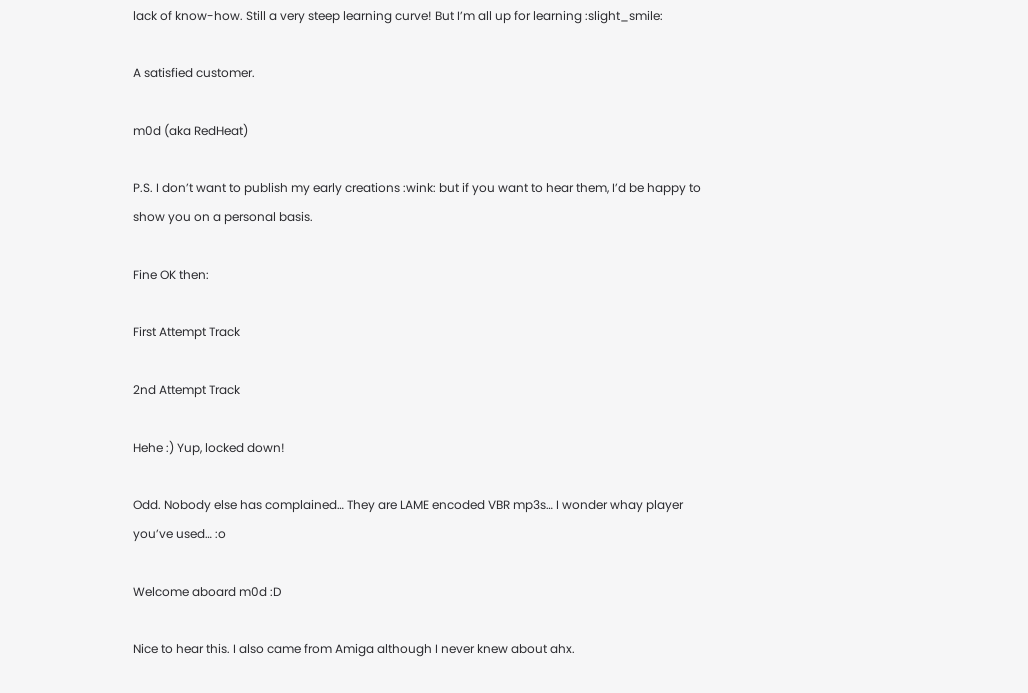lack of know-how. Still a very steep learning curve! But I’m all up for learning :slight_smile:

A satisfied customer.

m0d (aka RedHeat)

P.S. I don’t want to publish my early creations :wink: but if you want to hear them, I’d be happy to show you on a personal basis.

Fine OK then:

First Attempt Track

2nd Attempt Track

Hehe :) Yup, locked down!

Odd. Nobody else has complained… They are LAME encoded VBR mp3s… I wonder whay player you’ve used… :o

Welcome aboard m0d :D

Nice to hear this. I also came from Amiga although I never knew about ahx.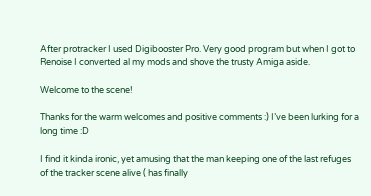After protracker I used Digibooster Pro. Very good program but when I got to Renoise I converted al my mods and shove the trusty Amiga aside.

Welcome to the scene!

Thanks for the warm welcomes and positive comments :) I’ve been lurking for a long time :D

I find it kinda ironic, yet amusing that the man keeping one of the last refuges of the tracker scene alive ( has finally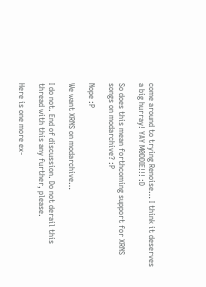come around to trying Renoise… I think it deserves a big hurray! YAY M0DDIE!!! :D

So does this mean forthcoming support for XRNS songs on modarchive? :P

Nope :P

We want XRNS on modarchive…

I do not. End of discussion. Do not derail this thread with this any further, please.

Here is one more ex-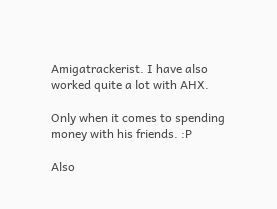Amigatrackerist. I have also worked quite a lot with AHX.

Only when it comes to spending money with his friends. :P

Also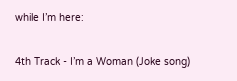while I’m here:

4th Track - I’m a Woman (Joke song)